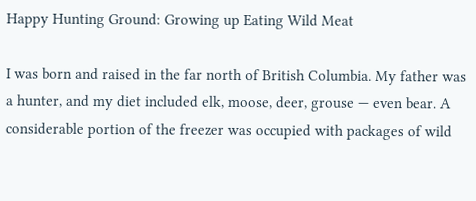Happy Hunting Ground: Growing up Eating Wild Meat

I was born and raised in the far north of British Columbia. My father was a hunter, and my diet included elk, moose, deer, grouse — even bear. A considerable portion of the freezer was occupied with packages of wild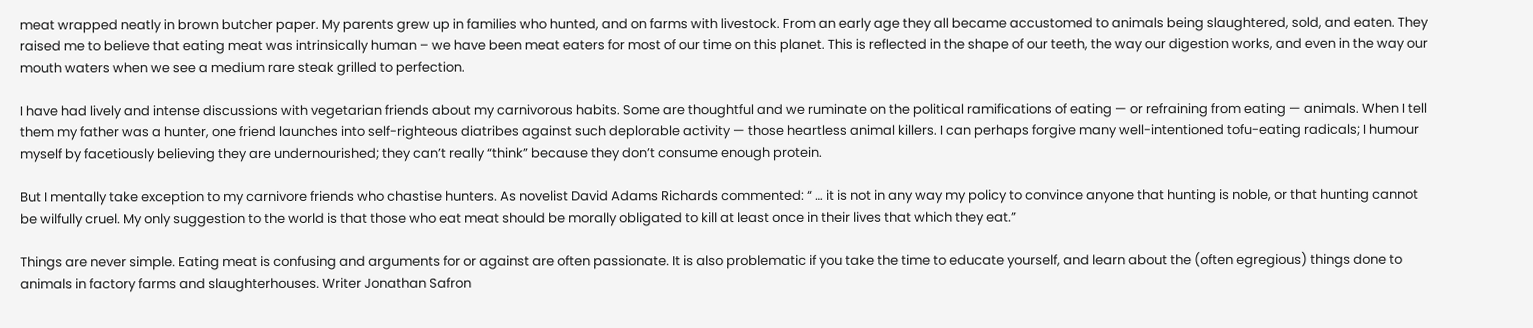meat wrapped neatly in brown butcher paper. My parents grew up in families who hunted, and on farms with livestock. From an early age they all became accustomed to animals being slaughtered, sold, and eaten. They raised me to believe that eating meat was intrinsically human – we have been meat eaters for most of our time on this planet. This is reflected in the shape of our teeth, the way our digestion works, and even in the way our mouth waters when we see a medium rare steak grilled to perfection.

I have had lively and intense discussions with vegetarian friends about my carnivorous habits. Some are thoughtful and we ruminate on the political ramifications of eating — or refraining from eating — animals. When I tell them my father was a hunter, one friend launches into self-righteous diatribes against such deplorable activity — those heartless animal killers. I can perhaps forgive many well-intentioned tofu-eating radicals; I humour myself by facetiously believing they are undernourished; they can’t really “think” because they don’t consume enough protein.

But I mentally take exception to my carnivore friends who chastise hunters. As novelist David Adams Richards commented: “ … it is not in any way my policy to convince anyone that hunting is noble, or that hunting cannot be wilfully cruel. My only suggestion to the world is that those who eat meat should be morally obligated to kill at least once in their lives that which they eat.”

Things are never simple. Eating meat is confusing and arguments for or against are often passionate. It is also problematic if you take the time to educate yourself, and learn about the (often egregious) things done to animals in factory farms and slaughterhouses. Writer Jonathan Safron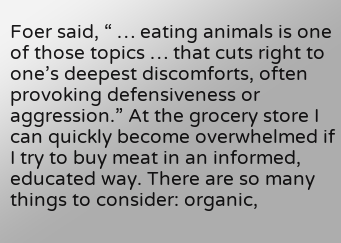Foer said, “ … eating animals is one of those topics … that cuts right to one’s deepest discomforts, often provoking defensiveness or aggression.” At the grocery store I can quickly become overwhelmed if I try to buy meat in an informed, educated way. There are so many things to consider: organic,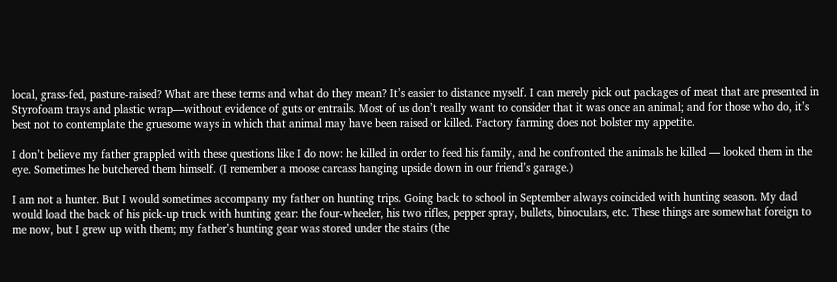local, grass-fed, pasture-raised? What are these terms and what do they mean? It’s easier to distance myself. I can merely pick out packages of meat that are presented in Styrofoam trays and plastic wrap—without evidence of guts or entrails. Most of us don’t really want to consider that it was once an animal; and for those who do, it’s best not to contemplate the gruesome ways in which that animal may have been raised or killed. Factory farming does not bolster my appetite.

I don’t believe my father grappled with these questions like I do now: he killed in order to feed his family, and he confronted the animals he killed — looked them in the eye. Sometimes he butchered them himself. (I remember a moose carcass hanging upside down in our friend’s garage.)

I am not a hunter. But I would sometimes accompany my father on hunting trips. Going back to school in September always coincided with hunting season. My dad would load the back of his pick-up truck with hunting gear: the four-wheeler, his two rifles, pepper spray, bullets, binoculars, etc. These things are somewhat foreign to me now, but I grew up with them; my father’s hunting gear was stored under the stairs (the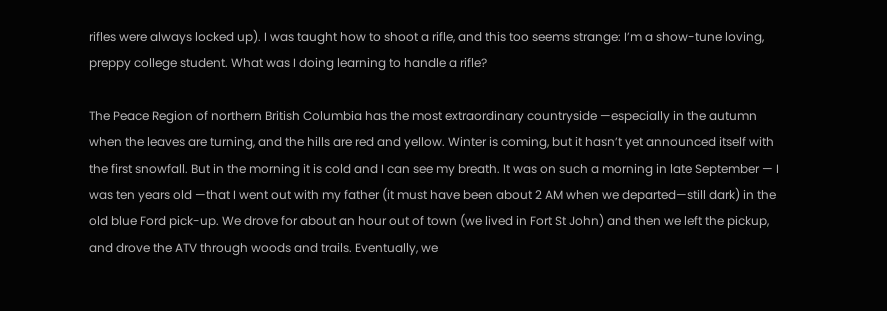rifles were always locked up). I was taught how to shoot a rifle, and this too seems strange: I’m a show-tune loving, preppy college student. What was I doing learning to handle a rifle?

The Peace Region of northern British Columbia has the most extraordinary countryside —especially in the autumn when the leaves are turning, and the hills are red and yellow. Winter is coming, but it hasn’t yet announced itself with the first snowfall. But in the morning it is cold and I can see my breath. It was on such a morning in late September — I was ten years old —that I went out with my father (it must have been about 2 AM when we departed—still dark) in the old blue Ford pick-up. We drove for about an hour out of town (we lived in Fort St John) and then we left the pickup, and drove the ATV through woods and trails. Eventually, we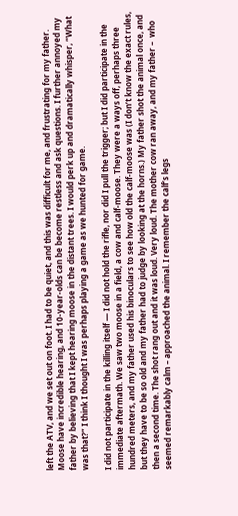left the ATV, and we set out on foot. I had to be quiet, and this was difficult for me, and frustrating for my father. Moose have incredible hearing, and 10-year-olds can be become restless and ask questions. I further annoyed my father by believing that I kept hearing moose in the distant trees. I would perk up and dramatically whisper, “What was that?” I think I thought I was perhaps playing a game as we hunted for game.

I did not participate in the killing itself — I did not hold the rifle, nor did I pull the trigger; but I did participate in the immediate aftermath. We saw two moose in a field, a cow and calf-moose. They were a ways off, perhaps three hundred meters, and my father used his binoculars to see how old the calf-moose was (I don’t know the exact rules, but they have to be so old and my father had to judge by looking at the horns.) My father shot the animal once, and then a second time. The shot rang out and it was loud. Very loud. The mother cow ran away, and my father –  who seemed remarkably calm – approached the animal. I remember the calf’s legs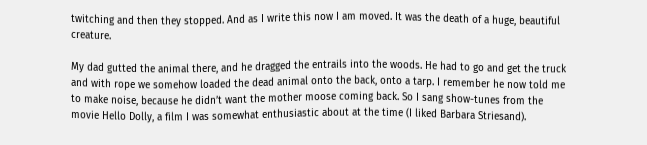twitching and then they stopped. And as I write this now I am moved. It was the death of a huge, beautiful creature.

My dad gutted the animal there, and he dragged the entrails into the woods. He had to go and get the truck and with rope we somehow loaded the dead animal onto the back, onto a tarp. I remember he now told me to make noise, because he didn’t want the mother moose coming back. So I sang show-tunes from the movie Hello Dolly, a film I was somewhat enthusiastic about at the time (I liked Barbara Striesand).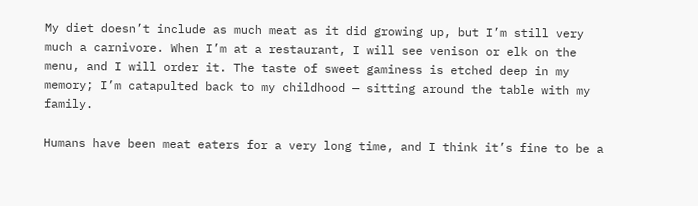My diet doesn’t include as much meat as it did growing up, but I’m still very much a carnivore. When I’m at a restaurant, I will see venison or elk on the menu, and I will order it. The taste of sweet gaminess is etched deep in my memory; I’m catapulted back to my childhood — sitting around the table with my family.

Humans have been meat eaters for a very long time, and I think it’s fine to be a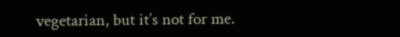vegetarian, but it’s not for me.